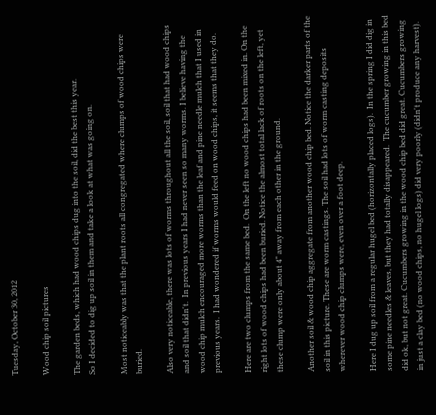Tuesday, October 30, 2012

Wood chip soil pictures

The garden beds, which had wood chips dug into the soil, did the best this year.
So I decided to dig up soil in them and take a look at what was going on.

Most noticeably was that the plant roots all congregated where clumps of wood chips were buried.

Also very noticeable, there was lots of worms throughout all the soil, soil that had wood chips and soil that didn't.  In previous years I had never seen so many worms. I believe having the wood chip mulch encouraged more worms than the leaf and pine needle mulch that I used in previous years.  I had wondered if worms would feed on wood chips, it seems that they do.

Here are two clumps from the same bed.  On the left no wood chips had been mixed in. On the right lots of wood chips had been buried. Notice the almost total lack of roots on the left, yet these clump were only about 4" away from each other in the ground.

Another soil & wood chip aggregate from another wood chip bed. Notice the darker parts of the soil in this picture. These are worm castings. The soil had lots of worm casting deposits wherever wood chip clumps were, even over a foot deep.

Here I dug up soil from a regular hugel bed (horizontally placed logs).  In the spring I did dig in some pine needles & leaves, but they had totally disappeared.  The cucumber growing in this bed did ok, but not great. Cucumbers growing in the wood chip bed did great. Cucumbers growing in just a clay bed (no wood chips, no hugel logs) did very poorly (didn't produce any harvest).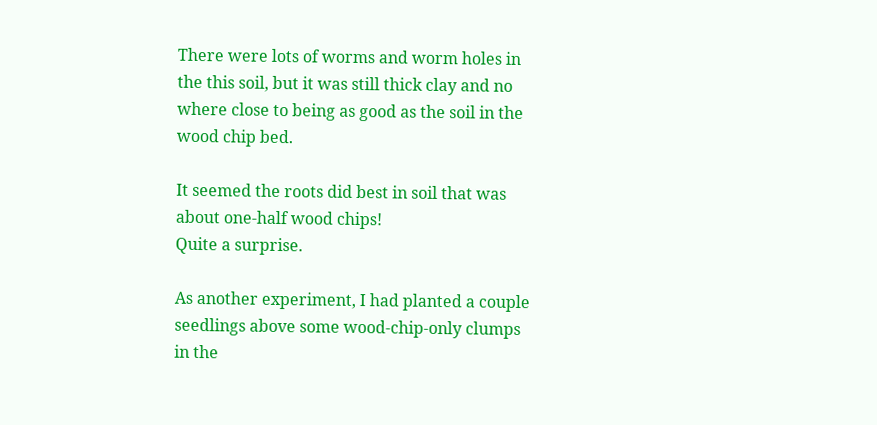There were lots of worms and worm holes in the this soil, but it was still thick clay and no where close to being as good as the soil in the wood chip bed.

It seemed the roots did best in soil that was about one-half wood chips!
Quite a surprise.

As another experiment, I had planted a couple seedlings above some wood-chip-only clumps in the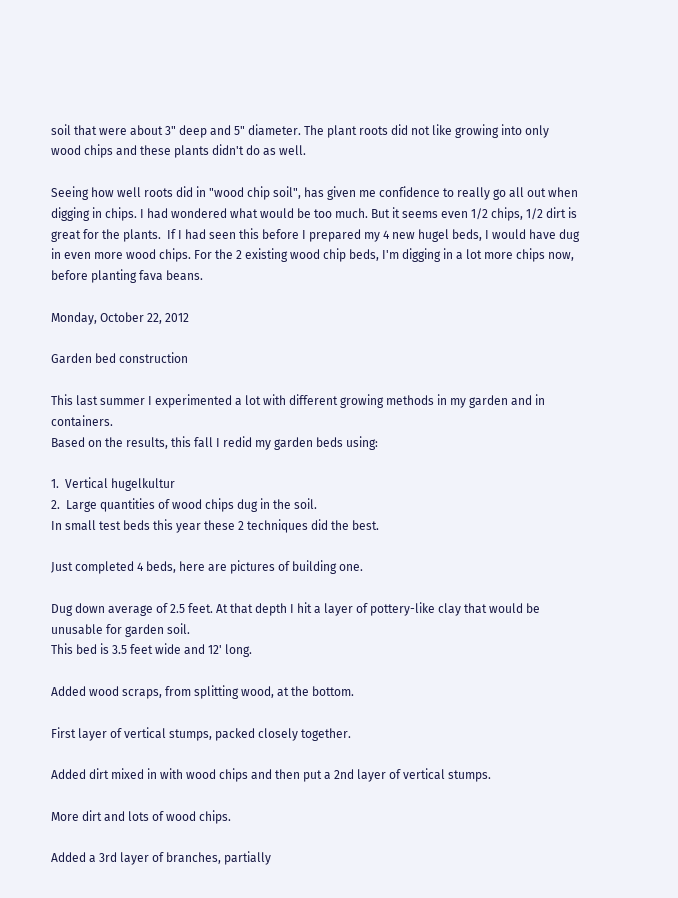soil that were about 3" deep and 5" diameter. The plant roots did not like growing into only wood chips and these plants didn't do as well.

Seeing how well roots did in "wood chip soil", has given me confidence to really go all out when digging in chips. I had wondered what would be too much. But it seems even 1/2 chips, 1/2 dirt is great for the plants.  If I had seen this before I prepared my 4 new hugel beds, I would have dug in even more wood chips. For the 2 existing wood chip beds, I'm digging in a lot more chips now, before planting fava beans.

Monday, October 22, 2012

Garden bed construction

This last summer I experimented a lot with different growing methods in my garden and in containers.
Based on the results, this fall I redid my garden beds using:

1.  Vertical hugelkultur
2.  Large quantities of wood chips dug in the soil.
In small test beds this year these 2 techniques did the best.

Just completed 4 beds, here are pictures of building one.

Dug down average of 2.5 feet. At that depth I hit a layer of pottery-like clay that would be unusable for garden soil.
This bed is 3.5 feet wide and 12' long.

Added wood scraps, from splitting wood, at the bottom.

First layer of vertical stumps, packed closely together.

Added dirt mixed in with wood chips and then put a 2nd layer of vertical stumps.

More dirt and lots of wood chips.

Added a 3rd layer of branches, partially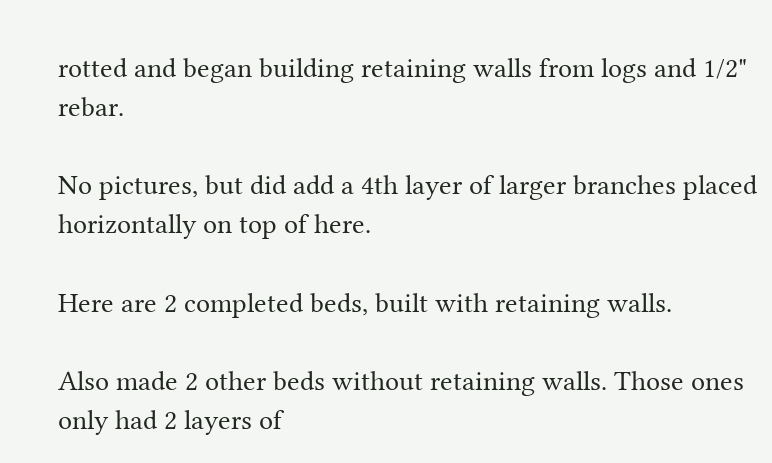rotted and began building retaining walls from logs and 1/2" rebar.

No pictures, but did add a 4th layer of larger branches placed horizontally on top of here.

Here are 2 completed beds, built with retaining walls.

Also made 2 other beds without retaining walls. Those ones only had 2 layers of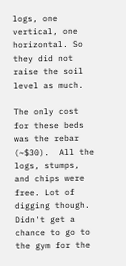logs, one vertical, one horizontal. So they did not raise the soil level as much.

The only cost for these beds was the rebar (~$30).  All the logs, stumps, and chips were free. Lot of digging though.  Didn't get a chance to go to the gym for the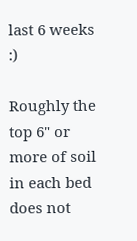last 6 weeks :)

Roughly the top 6" or more of soil in each bed does not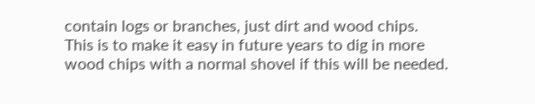contain logs or branches, just dirt and wood chips.  This is to make it easy in future years to dig in more wood chips with a normal shovel if this will be needed.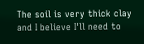The soil is very thick clay and I believe I'll need to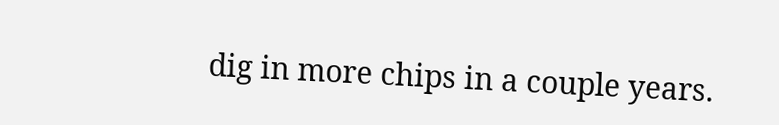dig in more chips in a couple years.